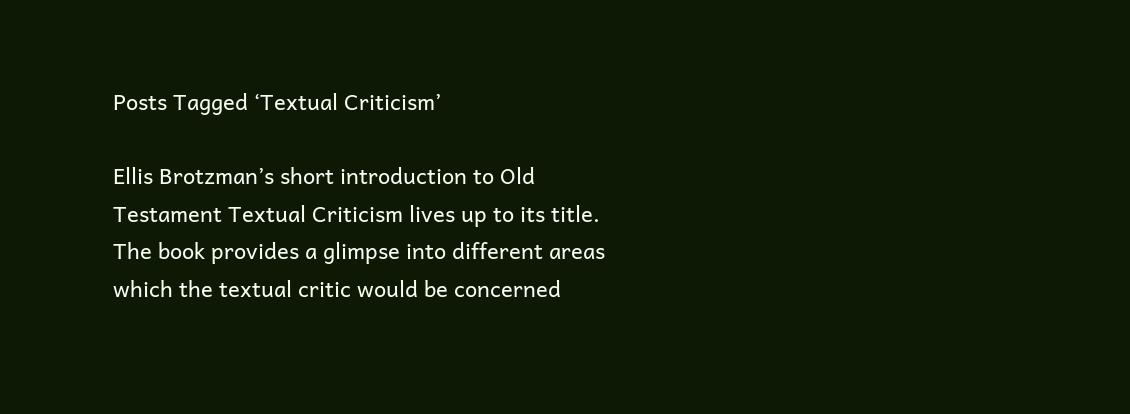Posts Tagged ‘Textual Criticism’

Ellis Brotzman’s short introduction to Old Testament Textual Criticism lives up to its title. The book provides a glimpse into different areas which the textual critic would be concerned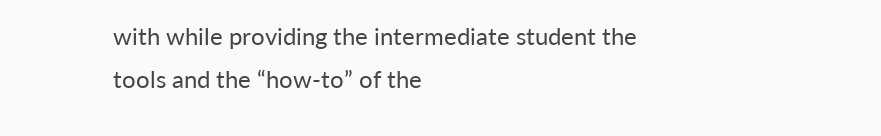with while providing the intermediate student the tools and the “how-to” of the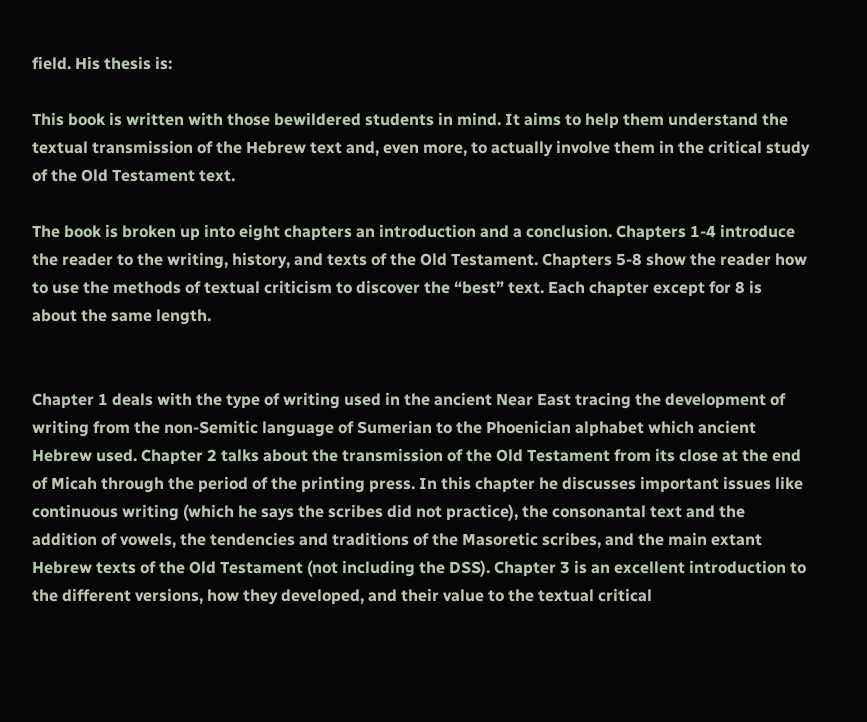field. His thesis is:

This book is written with those bewildered students in mind. It aims to help them understand the textual transmission of the Hebrew text and, even more, to actually involve them in the critical study of the Old Testament text.

The book is broken up into eight chapters an introduction and a conclusion. Chapters 1-4 introduce the reader to the writing, history, and texts of the Old Testament. Chapters 5-8 show the reader how to use the methods of textual criticism to discover the “best” text. Each chapter except for 8 is about the same length.


Chapter 1 deals with the type of writing used in the ancient Near East tracing the development of writing from the non-Semitic language of Sumerian to the Phoenician alphabet which ancient Hebrew used. Chapter 2 talks about the transmission of the Old Testament from its close at the end of Micah through the period of the printing press. In this chapter he discusses important issues like continuous writing (which he says the scribes did not practice), the consonantal text and the addition of vowels, the tendencies and traditions of the Masoretic scribes, and the main extant Hebrew texts of the Old Testament (not including the DSS). Chapter 3 is an excellent introduction to the different versions, how they developed, and their value to the textual critical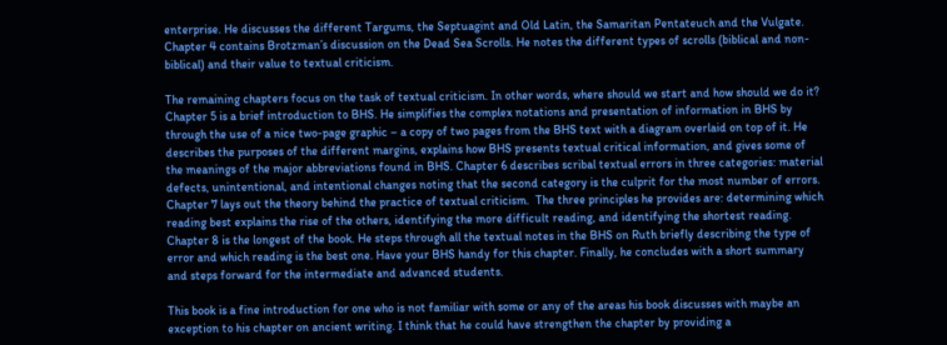enterprise. He discusses the different Targums, the Septuagint and Old Latin, the Samaritan Pentateuch and the Vulgate. Chapter 4 contains Brotzman’s discussion on the Dead Sea Scrolls. He notes the different types of scrolls (biblical and non-biblical) and their value to textual criticism.

The remaining chapters focus on the task of textual criticism. In other words, where should we start and how should we do it? Chapter 5 is a brief introduction to BHS. He simplifies the complex notations and presentation of information in BHS by through the use of a nice two-page graphic – a copy of two pages from the BHS text with a diagram overlaid on top of it. He describes the purposes of the different margins, explains how BHS presents textual critical information, and gives some of the meanings of the major abbreviations found in BHS. Chapter 6 describes scribal textual errors in three categories: material defects, unintentional, and intentional changes noting that the second category is the culprit for the most number of errors. Chapter 7 lays out the theory behind the practice of textual criticism.  The three principles he provides are: determining which reading best explains the rise of the others, identifying the more difficult reading, and identifying the shortest reading. Chapter 8 is the longest of the book. He steps through all the textual notes in the BHS on Ruth briefly describing the type of error and which reading is the best one. Have your BHS handy for this chapter. Finally, he concludes with a short summary and steps forward for the intermediate and advanced students.

This book is a fine introduction for one who is not familiar with some or any of the areas his book discusses with maybe an exception to his chapter on ancient writing. I think that he could have strengthen the chapter by providing a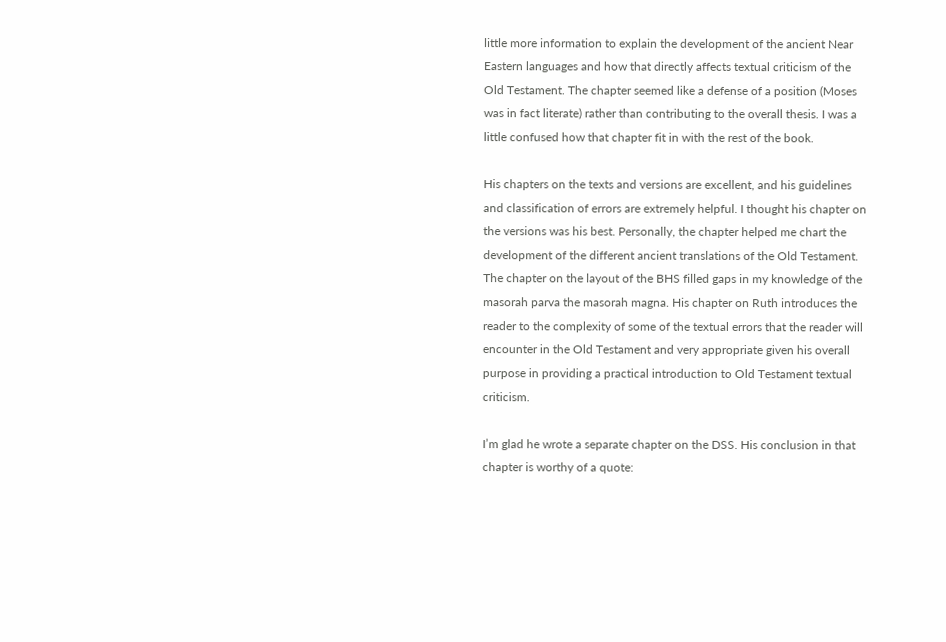little more information to explain the development of the ancient Near Eastern languages and how that directly affects textual criticism of the Old Testament. The chapter seemed like a defense of a position (Moses was in fact literate) rather than contributing to the overall thesis. I was a little confused how that chapter fit in with the rest of the book.

His chapters on the texts and versions are excellent, and his guidelines and classification of errors are extremely helpful. I thought his chapter on the versions was his best. Personally, the chapter helped me chart the development of the different ancient translations of the Old Testament. The chapter on the layout of the BHS filled gaps in my knowledge of the masorah parva the masorah magna. His chapter on Ruth introduces the reader to the complexity of some of the textual errors that the reader will encounter in the Old Testament and very appropriate given his overall purpose in providing a practical introduction to Old Testament textual criticism.

I’m glad he wrote a separate chapter on the DSS. His conclusion in that chapter is worthy of a quote: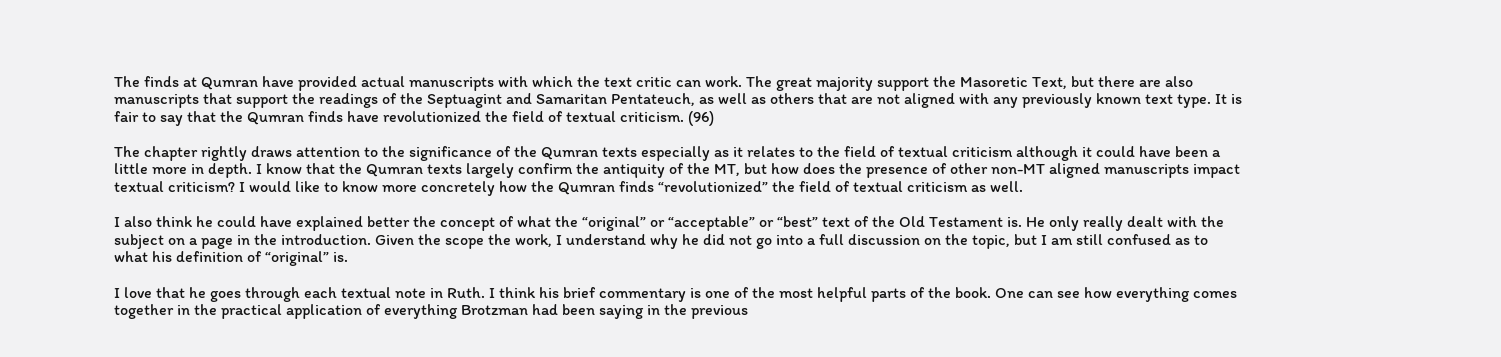The finds at Qumran have provided actual manuscripts with which the text critic can work. The great majority support the Masoretic Text, but there are also manuscripts that support the readings of the Septuagint and Samaritan Pentateuch, as well as others that are not aligned with any previously known text type. It is fair to say that the Qumran finds have revolutionized the field of textual criticism. (96)

The chapter rightly draws attention to the significance of the Qumran texts especially as it relates to the field of textual criticism although it could have been a little more in depth. I know that the Qumran texts largely confirm the antiquity of the MT, but how does the presence of other non-MT aligned manuscripts impact textual criticism? I would like to know more concretely how the Qumran finds “revolutionized” the field of textual criticism as well.

I also think he could have explained better the concept of what the “original” or “acceptable” or “best” text of the Old Testament is. He only really dealt with the subject on a page in the introduction. Given the scope the work, I understand why he did not go into a full discussion on the topic, but I am still confused as to what his definition of “original” is.

I love that he goes through each textual note in Ruth. I think his brief commentary is one of the most helpful parts of the book. One can see how everything comes together in the practical application of everything Brotzman had been saying in the previous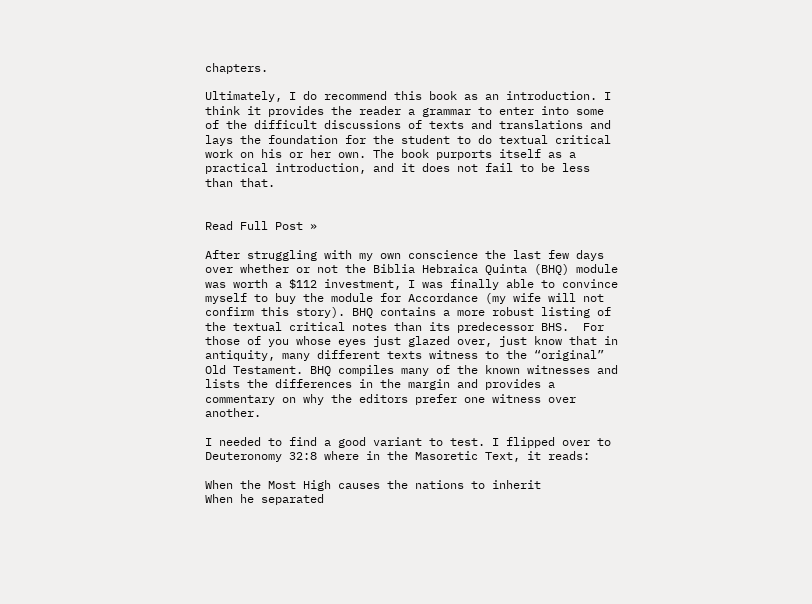chapters.

Ultimately, I do recommend this book as an introduction. I think it provides the reader a grammar to enter into some of the difficult discussions of texts and translations and lays the foundation for the student to do textual critical work on his or her own. The book purports itself as a practical introduction, and it does not fail to be less than that.


Read Full Post »

After struggling with my own conscience the last few days  over whether or not the Biblia Hebraica Quinta (BHQ) module was worth a $112 investment, I was finally able to convince myself to buy the module for Accordance (my wife will not confirm this story). BHQ contains a more robust listing of the textual critical notes than its predecessor BHS.  For those of you whose eyes just glazed over, just know that in antiquity, many different texts witness to the “original” Old Testament. BHQ compiles many of the known witnesses and lists the differences in the margin and provides a commentary on why the editors prefer one witness over another.

I needed to find a good variant to test. I flipped over to Deuteronomy 32:8 where in the Masoretic Text, it reads:

When the Most High causes the nations to inherit
When he separated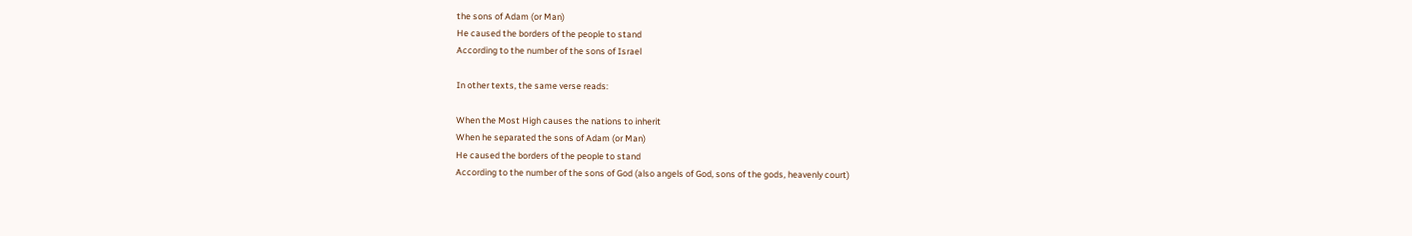the sons of Adam (or Man)
He caused the borders of the people to stand
According to the number of the sons of Israel

In other texts, the same verse reads:

When the Most High causes the nations to inherit
When he separated the sons of Adam (or Man)
He caused the borders of the people to stand
According to the number of the sons of God (also angels of God, sons of the gods, heavenly court)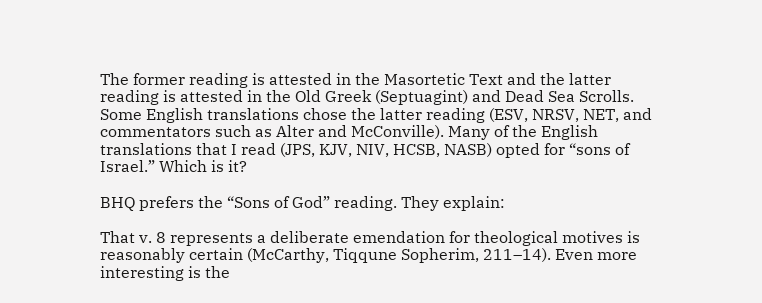The former reading is attested in the Masortetic Text and the latter reading is attested in the Old Greek (Septuagint) and Dead Sea Scrolls. Some English translations chose the latter reading (ESV, NRSV, NET, and commentators such as Alter and McConville). Many of the English translations that I read (JPS, KJV, NIV, HCSB, NASB) opted for “sons of Israel.” Which is it?

BHQ prefers the “Sons of God” reading. They explain:

That v. 8 represents a deliberate emendation for theological motives is reasonably certain (McCarthy, Tiqqune Sopherim, 211–14). Even more interesting is the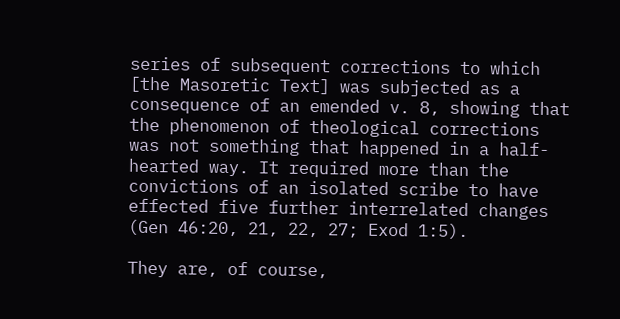series of subsequent corrections to which [the Masoretic Text] was subjected as a consequence of an emended v. 8, showing that the phenomenon of theological corrections was not something that happened in a half-hearted way. It required more than the convictions of an isolated scribe to have effected five further interrelated changes (Gen 46:20, 21, 22, 27; Exod 1:5).

They are, of course,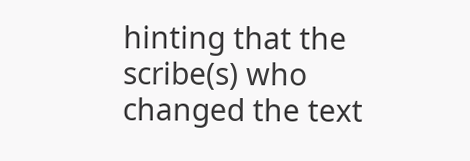hinting that the scribe(s) who changed the text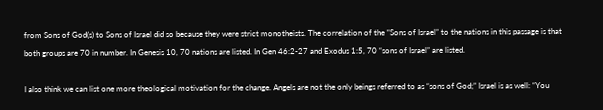from Sons of God(s) to Sons of Israel did so because they were strict monotheists. The correlation of the “Sons of Israel” to the nations in this passage is that both groups are 70 in number. In Genesis 10, 70 nations are listed. In Gen 46:2-27 and Exodus 1:5, 70 “sons of Israel” are listed.

I also think we can list one more theological motivation for the change. Angels are not the only beings referred to as “sons of God;” Israel is as well: “You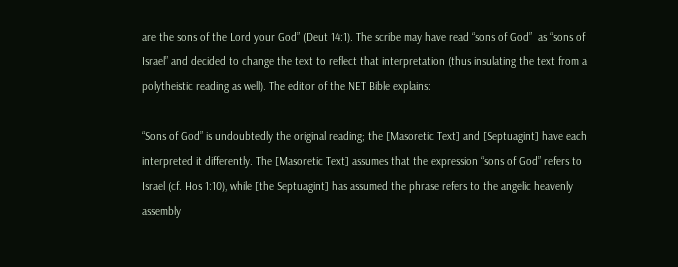are the sons of the Lord your God” (Deut 14:1). The scribe may have read “sons of God”  as “sons of Israel” and decided to change the text to reflect that interpretation (thus insulating the text from a polytheistic reading as well). The editor of the NET Bible explains:

“Sons of God” is undoubtedly the original reading; the [Masoretic Text] and [Septuagint] have each interpreted it differently. The [Masoretic Text] assumes that the expression “sons of God” refers to Israel (cf. Hos 1:10), while [the Septuagint] has assumed the phrase refers to the angelic heavenly assembly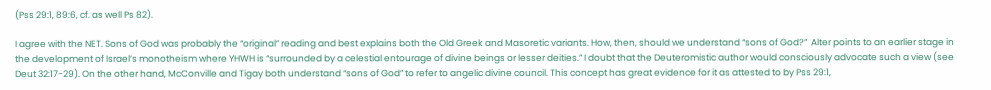(Pss 29:1, 89:6, cf. as well Ps 82).

I agree with the NET. Sons of God was probably the “original” reading and best explains both the Old Greek and Masoretic variants. How, then, should we understand “sons of God?”  Alter points to an earlier stage in the development of Israel’s monotheism where YHWH is “surrounded by a celestial entourage of divine beings or lesser deities.” I doubt that the Deuteromistic author would consciously advocate such a view (see Deut 32:17-29). On the other hand, McConville and Tigay both understand “sons of God” to refer to angelic divine council. This concept has great evidence for it as attested to by Pss 29:1,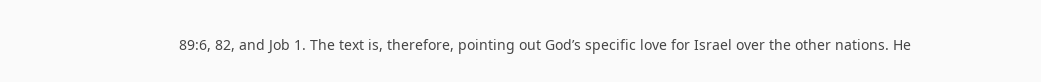89:6, 82, and Job 1. The text is, therefore, pointing out God’s specific love for Israel over the other nations. He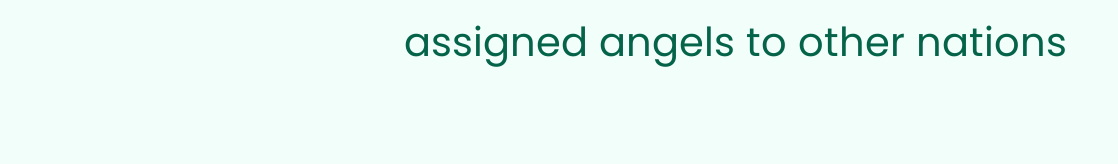assigned angels to other nations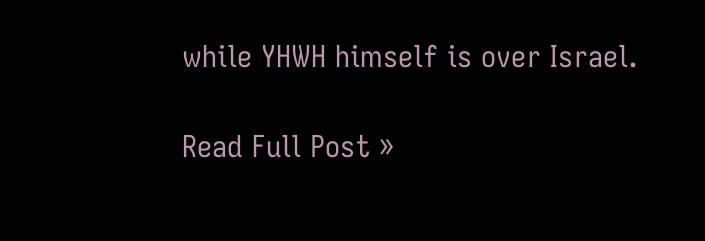while YHWH himself is over Israel.

Read Full Post »